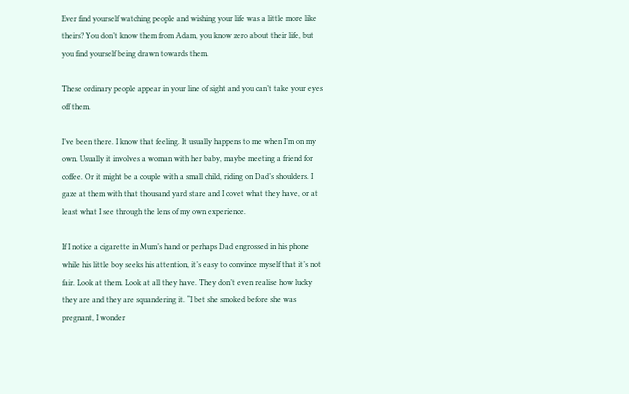Ever find yourself watching people and wishing your life was a little more like theirs? You don’t know them from Adam, you know zero about their life, but you find yourself being drawn towards them.

These ordinary people appear in your line of sight and you can’t take your eyes off them.

I’ve been there. I know that feeling. It usually happens to me when I’m on my own. Usually it involves a woman with her baby, maybe meeting a friend for coffee. Or it might be a couple with a small child, riding on Dad’s shoulders. I gaze at them with that thousand yard stare and I covet what they have, or at least what I see through the lens of my own experience.

If I notice a cigarette in Mum’s hand or perhaps Dad engrossed in his phone while his little boy seeks his attention, it’s easy to convince myself that it’s not fair. Look at them. Look at all they have. They don’t even realise how lucky they are and they are squandering it. “I bet she smoked before she was pregnant, I wonder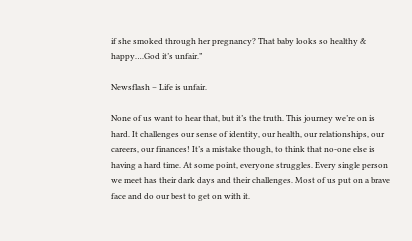if she smoked through her pregnancy? That baby looks so healthy & happy….God it’s unfair.”

Newsflash – Life is unfair.

None of us want to hear that, but it’s the truth. This journey we’re on is hard. It challenges our sense of identity, our health, our relationships, our careers, our finances! It’s a mistake though, to think that no-one else is having a hard time. At some point, everyone struggles. Every single person we meet has their dark days and their challenges. Most of us put on a brave face and do our best to get on with it.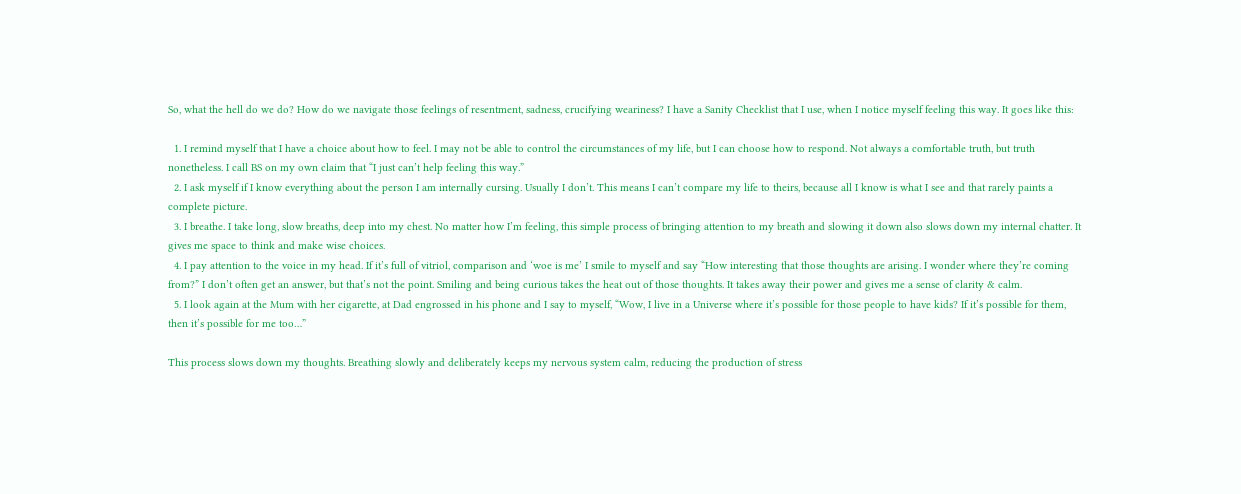So, what the hell do we do? How do we navigate those feelings of resentment, sadness, crucifying weariness? I have a Sanity Checklist that I use, when I notice myself feeling this way. It goes like this:

  1. I remind myself that I have a choice about how to feel. I may not be able to control the circumstances of my life, but I can choose how to respond. Not always a comfortable truth, but truth nonetheless. I call BS on my own claim that “I just can’t help feeling this way.”
  2. I ask myself if I know everything about the person I am internally cursing. Usually I don’t. This means I can’t compare my life to theirs, because all I know is what I see and that rarely paints a complete picture.
  3. I breathe. I take long, slow breaths, deep into my chest. No matter how I’m feeling, this simple process of bringing attention to my breath and slowing it down also slows down my internal chatter. It gives me space to think and make wise choices.
  4. I pay attention to the voice in my head. If it’s full of vitriol, comparison and ‘woe is me’ I smile to myself and say “How interesting that those thoughts are arising. I wonder where they’re coming from?” I don’t often get an answer, but that’s not the point. Smiling and being curious takes the heat out of those thoughts. It takes away their power and gives me a sense of clarity & calm.
  5. I look again at the Mum with her cigarette, at Dad engrossed in his phone and I say to myself, “Wow, I live in a Universe where it’s possible for those people to have kids? If it’s possible for them, then it’s possible for me too…”

This process slows down my thoughts. Breathing slowly and deliberately keeps my nervous system calm, reducing the production of stress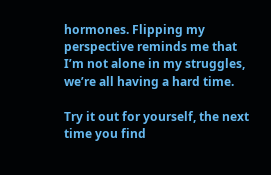hormones. Flipping my perspective reminds me that I’m not alone in my struggles, we’re all having a hard time.

Try it out for yourself, the next time you find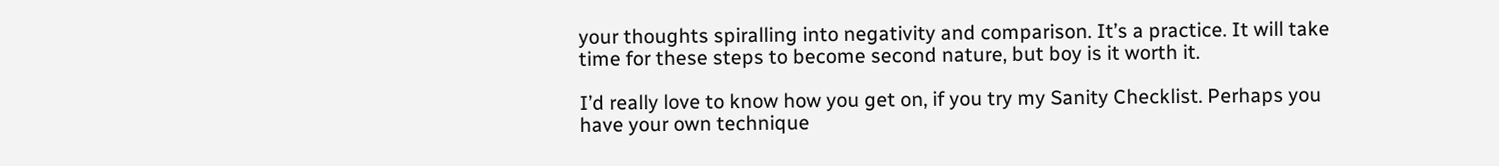your thoughts spiralling into negativity and comparison. It’s a practice. It will take time for these steps to become second nature, but boy is it worth it.

I’d really love to know how you get on, if you try my Sanity Checklist. Perhaps you have your own technique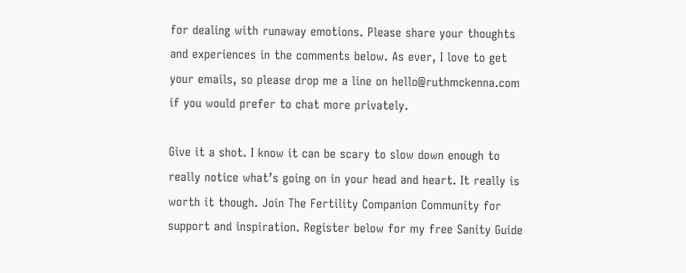for dealing with runaway emotions. Please share your thoughts and experiences in the comments below. As ever, I love to get your emails, so please drop me a line on hello@ruthmckenna.com if you would prefer to chat more privately.

Give it a shot. I know it can be scary to slow down enough to really notice what’s going on in your head and heart. It really is worth it though. Join The Fertility Companion Community for support and inspiration. Register below for my free Sanity Guide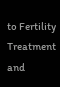to Fertility Treatment and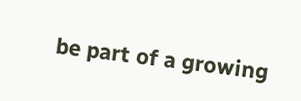be part of a growing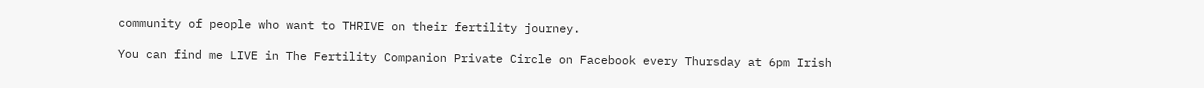community of people who want to THRIVE on their fertility journey.

You can find me LIVE in The Fertility Companion Private Circle on Facebook every Thursday at 6pm Irish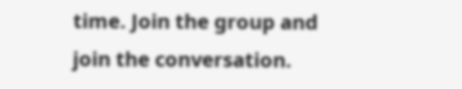time. Join the group and join the conversation.